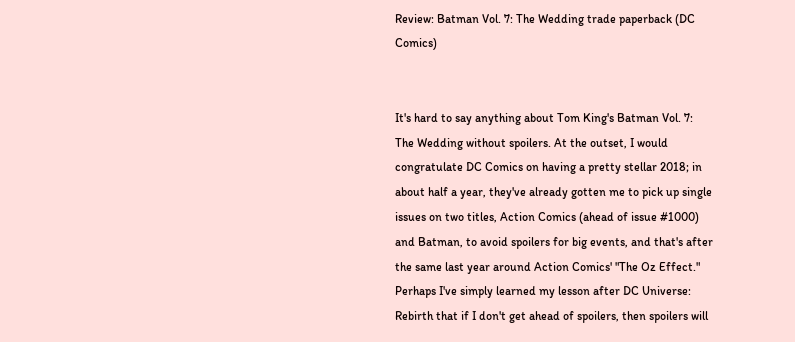Review: Batman Vol. 7: The Wedding trade paperback (DC Comics)


It's hard to say anything about Tom King's Batman Vol. 7: The Wedding without spoilers. At the outset, I would congratulate DC Comics on having a pretty stellar 2018; in about half a year, they've already gotten me to pick up single issues on two titles, Action Comics (ahead of issue #1000) and Batman, to avoid spoilers for big events, and that's after the same last year around Action Comics' "The Oz Effect." Perhaps I've simply learned my lesson after DC Universe: Rebirth that if I don't get ahead of spoilers, then spoilers will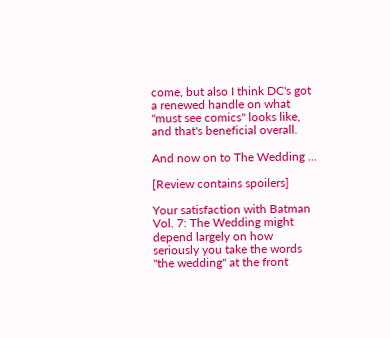come, but also I think DC's got a renewed handle on what "must see comics" looks like, and that's beneficial overall.

And now on to The Wedding ...

[Review contains spoilers]

Your satisfaction with Batman Vol. 7: The Wedding might depend largely on how seriously you take the words "the wedding" at the front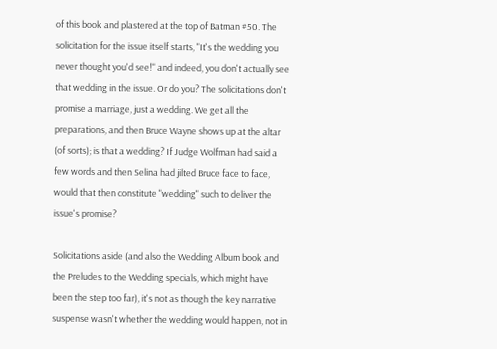of this book and plastered at the top of Batman #50. The solicitation for the issue itself starts, "It's the wedding you never thought you'd see!" and indeed, you don't actually see that wedding in the issue. Or do you? The solicitations don't promise a marriage, just a wedding. We get all the preparations, and then Bruce Wayne shows up at the altar (of sorts); is that a wedding? If Judge Wolfman had said a few words and then Selina had jilted Bruce face to face, would that then constitute "wedding" such to deliver the issue's promise?

Solicitations aside (and also the Wedding Album book and the Preludes to the Wedding specials, which might have been the step too far), it's not as though the key narrative suspense wasn't whether the wedding would happen, not in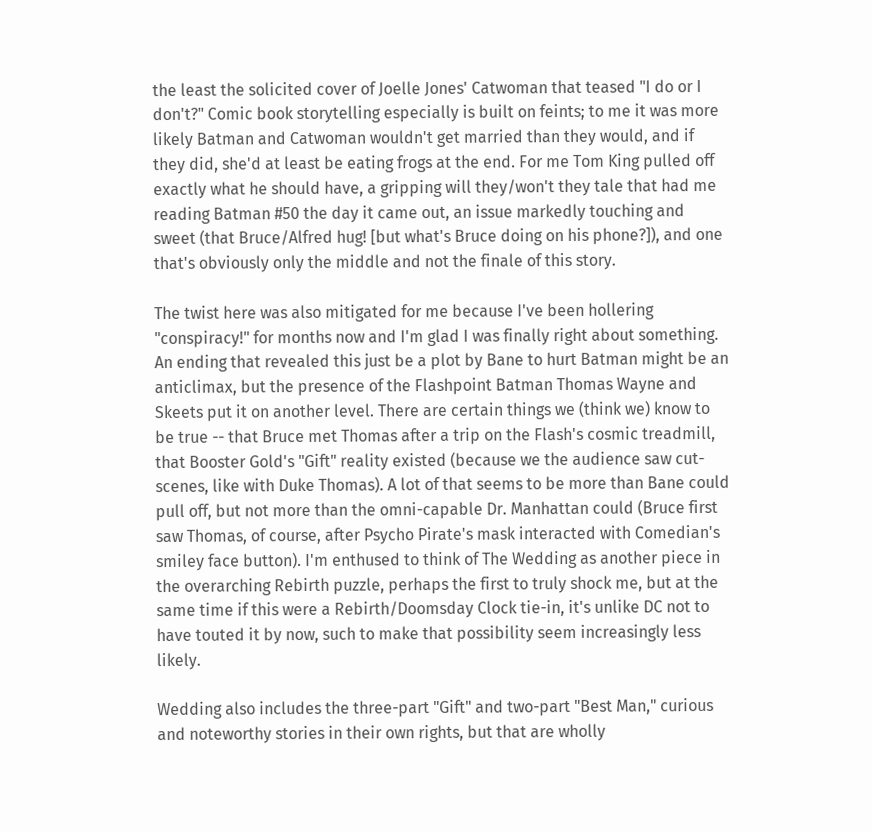the least the solicited cover of Joelle Jones' Catwoman that teased "I do or I don't?" Comic book storytelling especially is built on feints; to me it was more likely Batman and Catwoman wouldn't get married than they would, and if they did, she'd at least be eating frogs at the end. For me Tom King pulled off exactly what he should have, a gripping will they/won't they tale that had me reading Batman #50 the day it came out, an issue markedly touching and sweet (that Bruce/Alfred hug! [but what's Bruce doing on his phone?]), and one that's obviously only the middle and not the finale of this story.

The twist here was also mitigated for me because I've been hollering "conspiracy!" for months now and I'm glad I was finally right about something. An ending that revealed this just be a plot by Bane to hurt Batman might be an anticlimax, but the presence of the Flashpoint Batman Thomas Wayne and Skeets put it on another level. There are certain things we (think we) know to be true -- that Bruce met Thomas after a trip on the Flash's cosmic treadmill, that Booster Gold's "Gift" reality existed (because we the audience saw cut-scenes, like with Duke Thomas). A lot of that seems to be more than Bane could pull off, but not more than the omni-capable Dr. Manhattan could (Bruce first saw Thomas, of course, after Psycho Pirate's mask interacted with Comedian's smiley face button). I'm enthused to think of The Wedding as another piece in the overarching Rebirth puzzle, perhaps the first to truly shock me, but at the same time if this were a Rebirth/Doomsday Clock tie-in, it's unlike DC not to have touted it by now, such to make that possibility seem increasingly less likely.

Wedding also includes the three-part "Gift" and two-part "Best Man," curious and noteworthy stories in their own rights, but that are wholly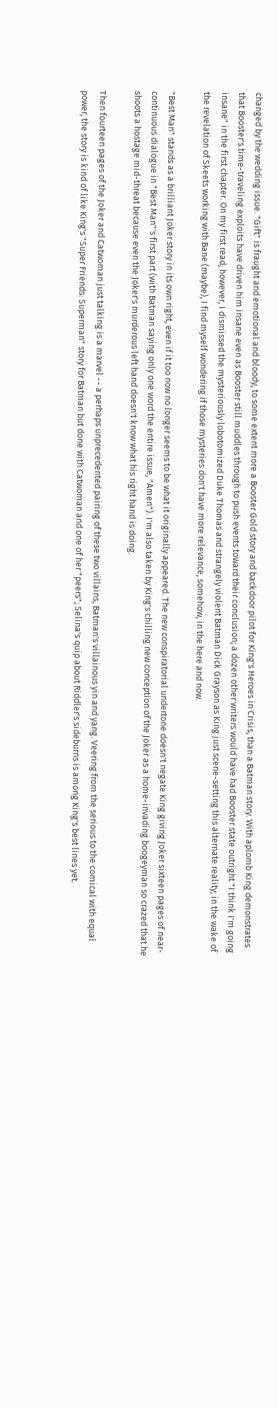changed by the wedding issue. "Gift" is fraught and emotional and bloody, to some extent more a Booster Gold story and backdoor pilot for King's Heroes in Crisis, than a Batman story. With aplomb King demonstrates that Booster's time-traveling exploits have driven him insane even as Booster still muddles through to push events toward their conclusion; a dozen other writers would have had Booster state outright "I think I'm going insane" in the first chapter. On my first read, however, I dismissed the mysteriously lobotomized Duke Thomas and strangely violent Batman Dick Grayson as King just scene-setting this alternate reality; in the wake of the revelation of Skeets working with Bane (maybe), I find myself wondering if those mysteries don't have more relevance, somehow, in the here and now.

"Best Man" stands as a brilliant Joker story in its own right, even if it too now no longer seems to be what it originally appeared. The new conspiratorial undertone doesn't negate King giving Joker sixteen pages of near-continuous dialogue in "Best Man"'s first part (with Batman saying only one word the entire issue, "Amen"). I'm also taken by King's chilling new conception of the Joker as a home-invading boogeyman so crazed that he shoots a hostage mid-threat because even the Joker's murderous left hand doesn't know what his right hand is doing.

Then fourteen pages of the Joker and Catwoman just talking is a marvel -- a perhaps unprecedented pairing of these two villains, Batman's villainous yin and yang. Veering from the serious to the comical with equal power, the story is kind of like King's "Super Friends: Superman" story for Batman but done with Catwoman and one of her "peers"; Selina's quip about Riddler's sideburns is among King's best lines yet.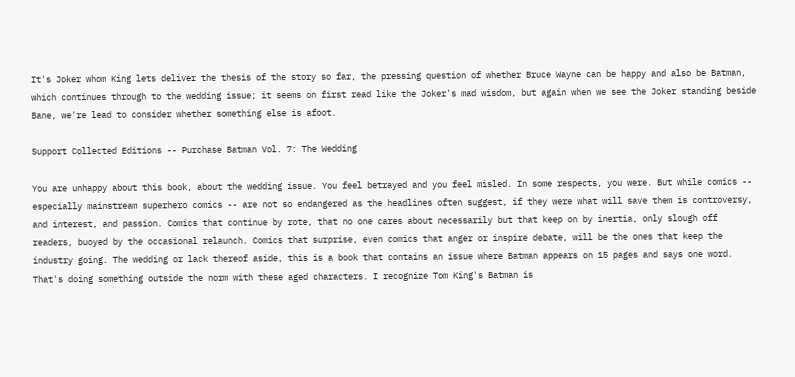It's Joker whom King lets deliver the thesis of the story so far, the pressing question of whether Bruce Wayne can be happy and also be Batman, which continues through to the wedding issue; it seems on first read like the Joker's mad wisdom, but again when we see the Joker standing beside Bane, we're lead to consider whether something else is afoot.

Support Collected Editions -- Purchase Batman Vol. 7: The Wedding

You are unhappy about this book, about the wedding issue. You feel betrayed and you feel misled. In some respects, you were. But while comics -- especially mainstream superhero comics -- are not so endangered as the headlines often suggest, if they were what will save them is controversy, and interest, and passion. Comics that continue by rote, that no one cares about necessarily but that keep on by inertia, only slough off readers, buoyed by the occasional relaunch. Comics that surprise, even comics that anger or inspire debate, will be the ones that keep the industry going. The wedding or lack thereof aside, this is a book that contains an issue where Batman appears on 15 pages and says one word. That's doing something outside the norm with these aged characters. I recognize Tom King's Batman is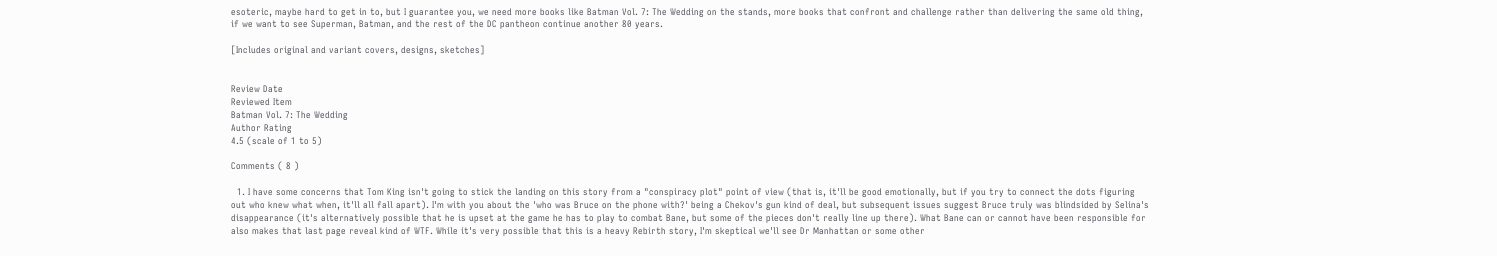esoteric, maybe hard to get in to, but I guarantee you, we need more books like Batman Vol. 7: The Wedding on the stands, more books that confront and challenge rather than delivering the same old thing, if we want to see Superman, Batman, and the rest of the DC pantheon continue another 80 years.

[Includes original and variant covers, designs, sketches]


Review Date
Reviewed Item
Batman Vol. 7: The Wedding
Author Rating
4.5 (scale of 1 to 5)

Comments ( 8 )

  1. I have some concerns that Tom King isn't going to stick the landing on this story from a "conspiracy plot" point of view (that is, it'll be good emotionally, but if you try to connect the dots figuring out who knew what when, it'll all fall apart). I'm with you about the 'who was Bruce on the phone with?' being a Chekov's gun kind of deal, but subsequent issues suggest Bruce truly was blindsided by Selina's disappearance (it's alternatively possible that he is upset at the game he has to play to combat Bane, but some of the pieces don't really line up there). What Bane can or cannot have been responsible for also makes that last page reveal kind of WTF. While it's very possible that this is a heavy Rebirth story, I'm skeptical we'll see Dr Manhattan or some other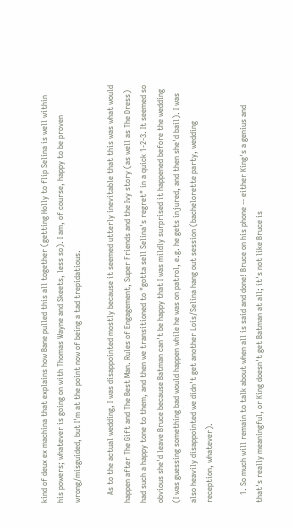kind of deux ex machina that explains how Bane pulled this all together (getting Holly to flip Selina is well within his powers; whatever is going on with Thomas Wayne and Skeets, less so). I am, of course, happy to be proven wrong/misguided, but I'm at the point now of being a tad trepidatious.

    As to the actual wedding, I was disappointed mostly because it seemed utterly inevitable that this was what would happen after The Gift and The Best Man. Rules of Engagement, Super Friends and the Ivy story (as well as The Dress) had such a happy tone to them, and then we transitioned to "gotta sell Selina's regret" in a quick 1-2-3. It seemed so obvious she'd leave Bruce because Batman can't be happy that I was mildly surprised it happened before the wedding (I was guessing something bad would happen while he was on patrol, e.g. he gets injured, and then she'd bail). I was also heavily disappointed we didn't get another Lois/Selina hang out session (bachelorette party, wedding reception, whatever).

    1. So much will remain to talk about when all is said and done! Bruce on his phone -- either King's a genius and that's really meaningful, or King doesn't get Batman at all; it's not like Bruce is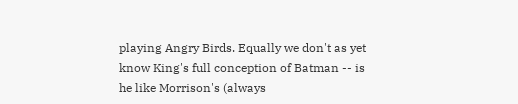playing Angry Birds. Equally we don't as yet know King's full conception of Batman -- is he like Morrison's (always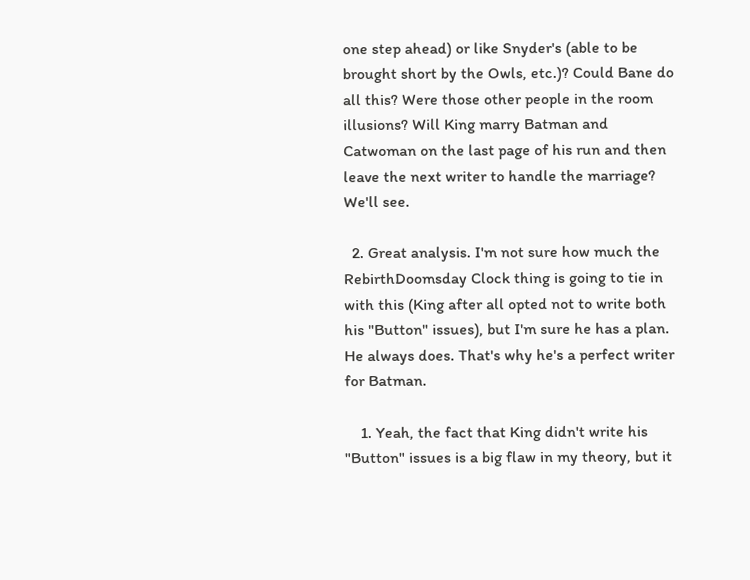one step ahead) or like Snyder's (able to be brought short by the Owls, etc.)? Could Bane do all this? Were those other people in the room illusions? Will King marry Batman and Catwoman on the last page of his run and then leave the next writer to handle the marriage? We'll see.

  2. Great analysis. I'm not sure how much the RebirthDoomsday Clock thing is going to tie in with this (King after all opted not to write both his "Button" issues), but I'm sure he has a plan. He always does. That's why he's a perfect writer for Batman.

    1. Yeah, the fact that King didn't write his "Button" issues is a big flaw in my theory, but it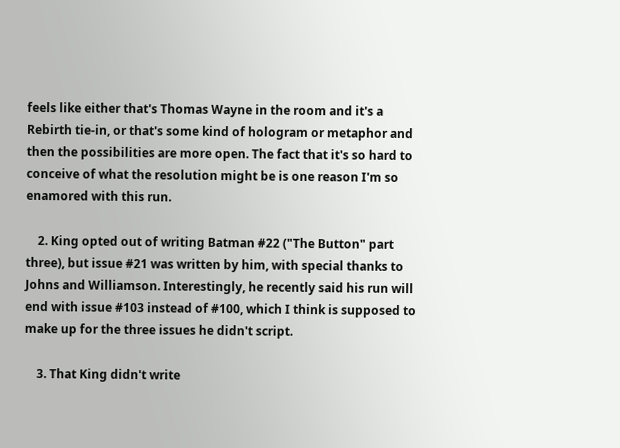feels like either that's Thomas Wayne in the room and it's a Rebirth tie-in, or that's some kind of hologram or metaphor and then the possibilities are more open. The fact that it's so hard to conceive of what the resolution might be is one reason I'm so enamored with this run.

    2. King opted out of writing Batman #22 ("The Button" part three), but issue #21 was written by him, with special thanks to Johns and Williamson. Interestingly, he recently said his run will end with issue #103 instead of #100, which I think is supposed to make up for the three issues he didn't script.

    3. That King didn't write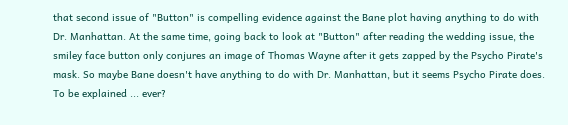that second issue of "Button" is compelling evidence against the Bane plot having anything to do with Dr. Manhattan. At the same time, going back to look at "Button" after reading the wedding issue, the smiley face button only conjures an image of Thomas Wayne after it gets zapped by the Psycho Pirate's mask. So maybe Bane doesn't have anything to do with Dr. Manhattan, but it seems Psycho Pirate does. To be explained ... ever?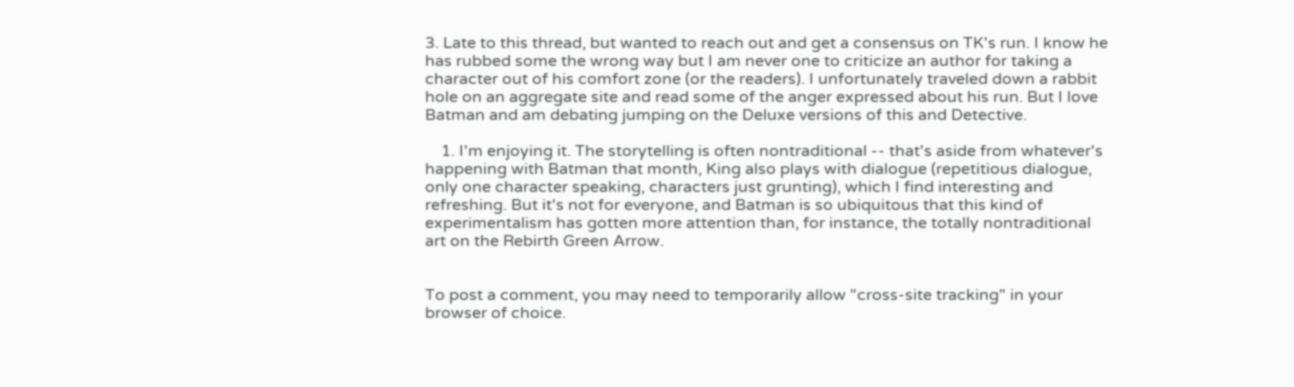3. Late to this thread, but wanted to reach out and get a consensus on TK's run. I know he has rubbed some the wrong way but I am never one to criticize an author for taking a character out of his comfort zone (or the readers). I unfortunately traveled down a rabbit hole on an aggregate site and read some of the anger expressed about his run. But I love Batman and am debating jumping on the Deluxe versions of this and Detective.

    1. I'm enjoying it. The storytelling is often nontraditional -- that's aside from whatever's happening with Batman that month, King also plays with dialogue (repetitious dialogue, only one character speaking, characters just grunting), which I find interesting and refreshing. But it's not for everyone, and Batman is so ubiquitous that this kind of experimentalism has gotten more attention than, for instance, the totally nontraditional art on the Rebirth Green Arrow.


To post a comment, you may need to temporarily allow "cross-site tracking" in your browser of choice.